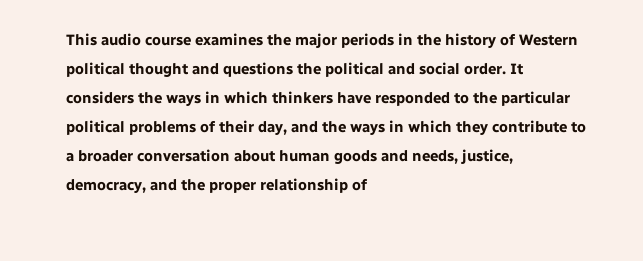This audio course examines the major periods in the history of Western political thought and questions the political and social order. It considers the ways in which thinkers have responded to the particular political problems of their day, and the ways in which they contribute to a broader conversation about human goods and needs, justice, democracy, and the proper relationship of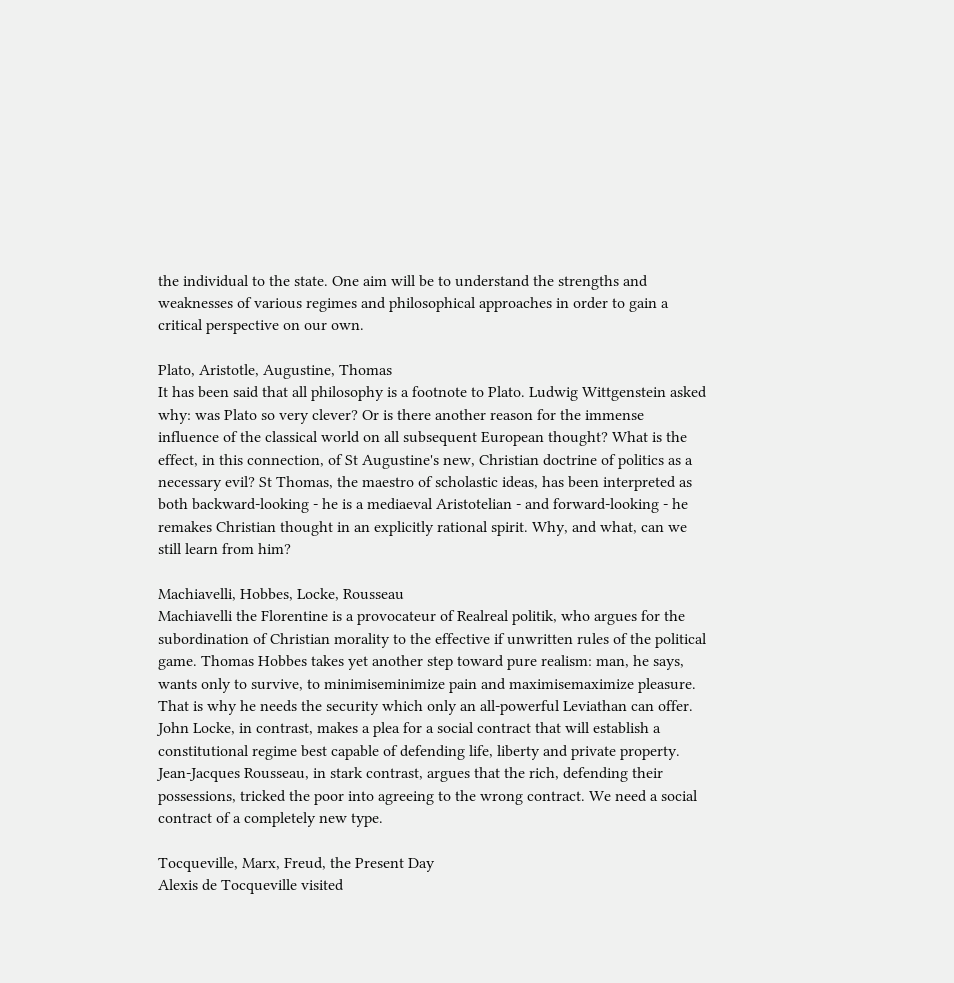the individual to the state. One aim will be to understand the strengths and weaknesses of various regimes and philosophical approaches in order to gain a critical perspective on our own.

Plato, Aristotle, Augustine, Thomas
It has been said that all philosophy is a footnote to Plato. Ludwig Wittgenstein asked why: was Plato so very clever? Or is there another reason for the immense influence of the classical world on all subsequent European thought? What is the effect, in this connection, of St Augustine's new, Christian doctrine of politics as a necessary evil? St Thomas, the maestro of scholastic ideas, has been interpreted as both backward-looking - he is a mediaeval Aristotelian - and forward-looking - he remakes Christian thought in an explicitly rational spirit. Why, and what, can we still learn from him?

Machiavelli, Hobbes, Locke, Rousseau
Machiavelli the Florentine is a provocateur of Realreal politik, who argues for the subordination of Christian morality to the effective if unwritten rules of the political game. Thomas Hobbes takes yet another step toward pure realism: man, he says, wants only to survive, to minimiseminimize pain and maximisemaximize pleasure. That is why he needs the security which only an all-powerful Leviathan can offer.
John Locke, in contrast, makes a plea for a social contract that will establish a constitutional regime best capable of defending life, liberty and private property.
Jean-Jacques Rousseau, in stark contrast, argues that the rich, defending their possessions, tricked the poor into agreeing to the wrong contract. We need a social contract of a completely new type.

Tocqueville, Marx, Freud, the Present Day
Alexis de Tocqueville visited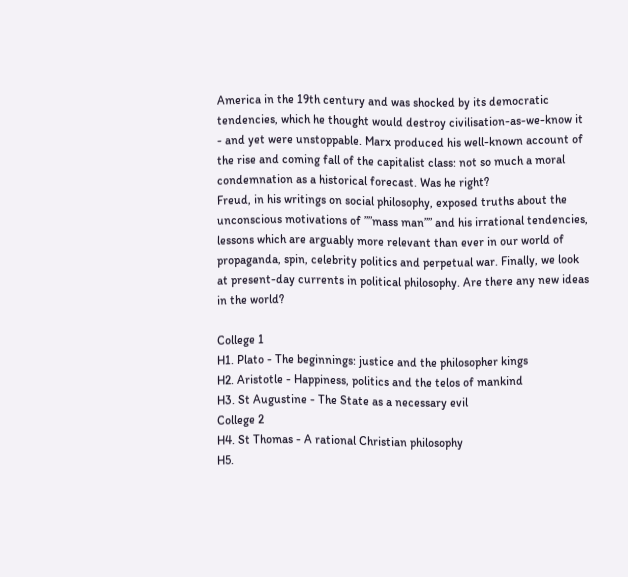America in the 19th century and was shocked by its democratic tendencies, which he thought would destroy civilisation-as-we-know it - and yet were unstoppable. Marx produced his well-known account of the rise and coming fall of the capitalist class: not so much a moral condemnation as a historical forecast. Was he right?
Freud, in his writings on social philosophy, exposed truths about the unconscious motivations of ””mass man”” and his irrational tendencies, lessons which are arguably more relevant than ever in our world of propaganda, spin, celebrity politics and perpetual war. Finally, we look at present-day currents in political philosophy. Are there any new ideas in the world?

College 1
H1. Plato - The beginnings: justice and the philosopher kings
H2. Aristotle - Happiness, politics and the telos of mankind
H3. St Augustine - The State as a necessary evil
College 2
H4. St Thomas - A rational Christian philosophy
H5.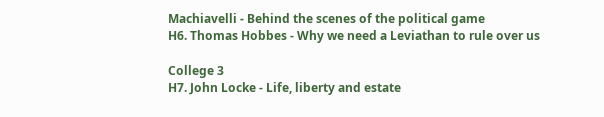Machiavelli - Behind the scenes of the political game
H6. Thomas Hobbes - Why we need a Leviathan to rule over us

College 3
H7. John Locke - Life, liberty and estate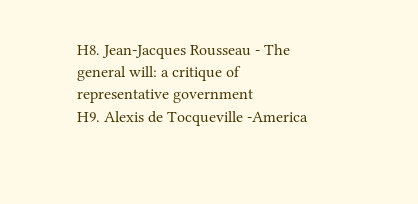H8. Jean-Jacques Rousseau - The general will: a critique of representative government
H9. Alexis de Tocqueville -America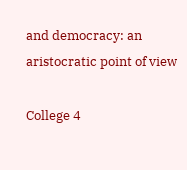and democracy: an aristocratic point of view

College 4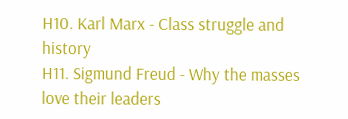H10. Karl Marx - Class struggle and history
H11. Sigmund Freud - Why the masses love their leaders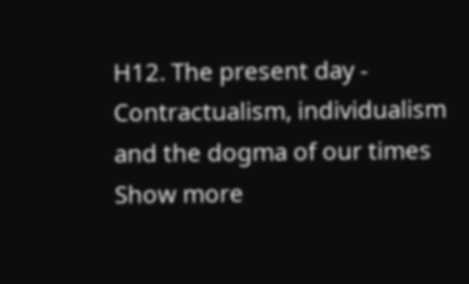H12. The present day - Contractualism, individualism and the dogma of our times
Show more